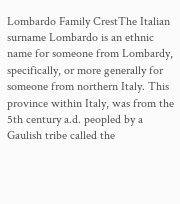Lombardo Family CrestThe Italian surname Lombardo is an ethnic name for someone from Lombardy, specifically, or more generally for someone from northern Italy. This province within Italy, was from the 5th century a.d. peopled by a Gaulish tribe called the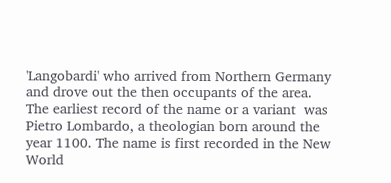'Langobardi' who arrived from Northern Germany and drove out the then occupants of the area. The earliest record of the name or a variant  was Pietro Lombardo, a theologian born around the year 1100. The name is first recorded in the New World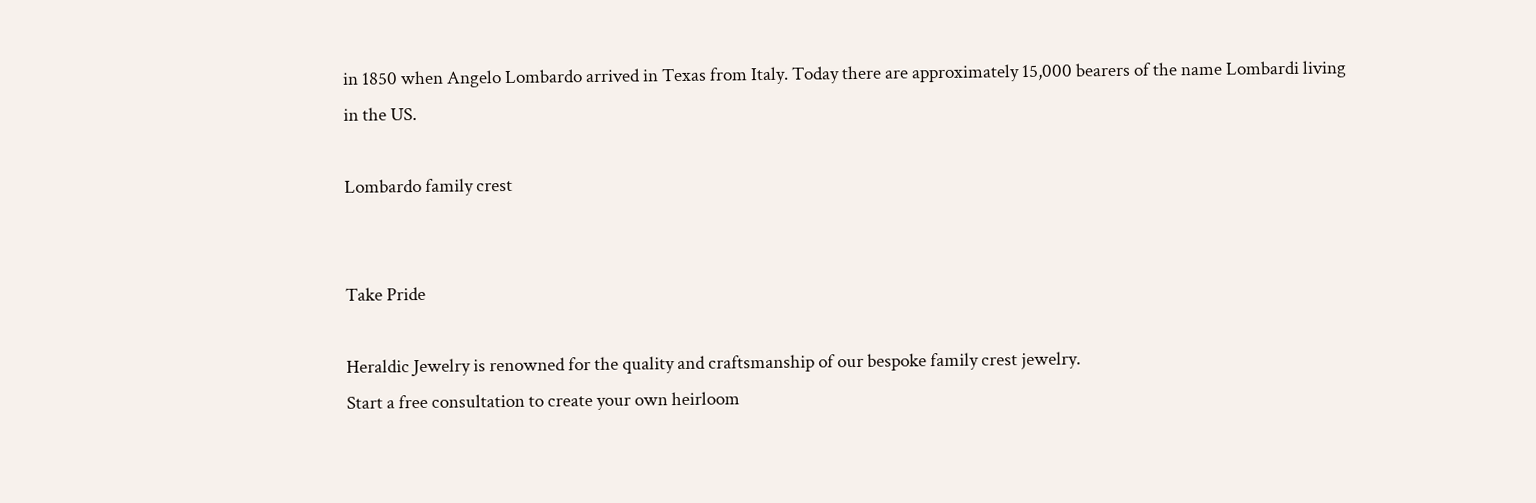in 1850 when Angelo Lombardo arrived in Texas from Italy. Today there are approximately 15,000 bearers of the name Lombardi living in the US.

Lombardo family crest


Take Pride

Heraldic Jewelry is renowned for the quality and craftsmanship of our bespoke family crest jewelry.
Start a free consultation to create your own heirloom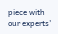piece with our experts'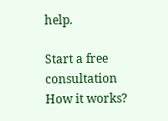help.

Start a free consultation
How it works?